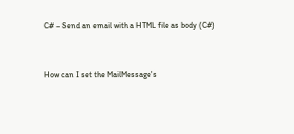C# – Send an email with a HTML file as body (C#)


How can I set the MailMessage's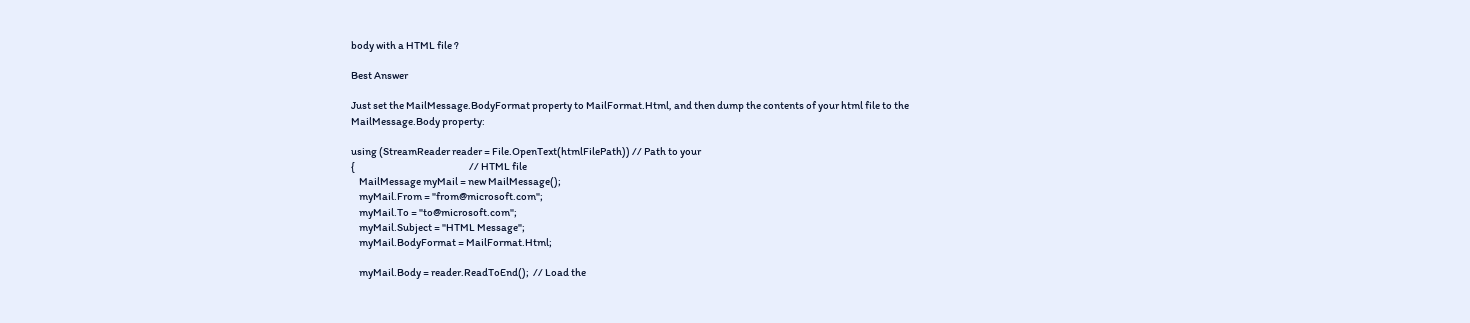body with a HTML file ?

Best Answer

Just set the MailMessage.BodyFormat property to MailFormat.Html, and then dump the contents of your html file to the MailMessage.Body property:

using (StreamReader reader = File.OpenText(htmlFilePath)) // Path to your
{                                                         // HTML file
    MailMessage myMail = new MailMessage();
    myMail.From = "from@microsoft.com";
    myMail.To = "to@microsoft.com";
    myMail.Subject = "HTML Message";
    myMail.BodyFormat = MailFormat.Html;

    myMail.Body = reader.ReadToEnd();  // Load the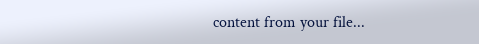content from your file...